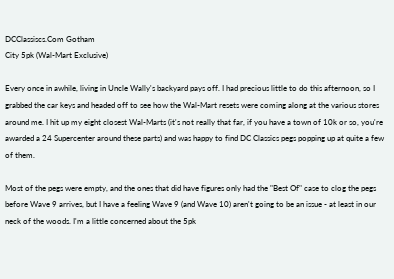DCClassiscs.Com Gotham
City 5pk (Wal-Mart Exclusive)

Every once in awhile, living in Uncle Wally's backyard pays off. I had precious little to do this afternoon, so I grabbed the car keys and headed off to see how the Wal-Mart resets were coming along at the various stores around me. I hit up my eight closest Wal-Marts (it's not really that far, if you have a town of 10k or so, you're awarded a 24 Supercenter around these parts) and was happy to find DC Classics pegs popping up at quite a few of them.

Most of the pegs were empty, and the ones that did have figures only had the "Best Of" case to clog the pegs before Wave 9 arrives, but I have a feeling Wave 9 (and Wave 10) aren't going to be an issue - at least in our neck of the woods. I'm a little concerned about the 5pk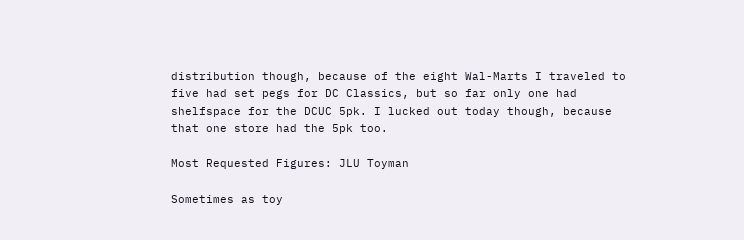distribution though, because of the eight Wal-Marts I traveled to five had set pegs for DC Classics, but so far only one had shelfspace for the DCUC 5pk. I lucked out today though, because that one store had the 5pk too.

Most Requested Figures: JLU Toyman

Sometimes as toy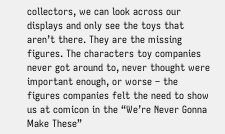collectors, we can look across our displays and only see the toys that aren’t there. They are the missing figures. The characters toy companies never got around to, never thought were important enough, or worse – the figures companies felt the need to show us at comicon in the “We’re Never Gonna Make These”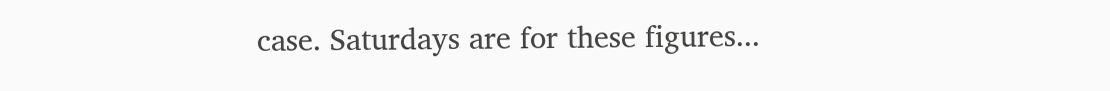case. Saturdays are for these figures...